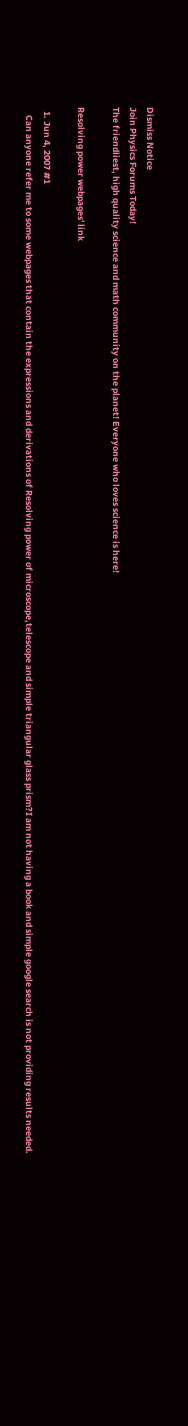Dismiss Notice
Join Physics Forums Today!
The friendliest, high quality science and math community on the planet! Everyone who loves science is here!

Resolving power webpages' link

  1. Jun 4, 2007 #1
    Can anyone refer me to some webpages that contain the expressions and derivations of Resolving power of microscope,telescope and simple triangular glass prism?I am not having a book and simple google search is not providing results needed.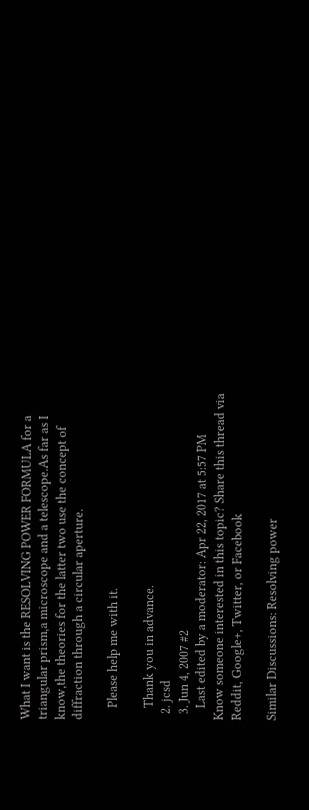What I want is the RESOLVING POWER FORMULA for a triangular prism,a microscope and a telescope.As far as I know,the theories for the latter two use the concept of diffraction through a circular aperture.

    Please help me with it.

    Thank you in advance.
  2. jcsd
  3. Jun 4, 2007 #2
    Last edited by a moderator: Apr 22, 2017 at 5:57 PM
Know someone interested in this topic? Share this thread via Reddit, Google+, Twitter, or Facebook

Similar Discussions: Resolving power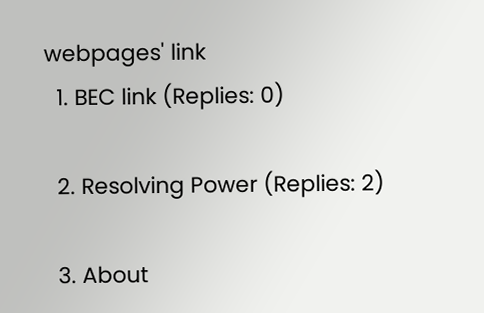webpages' link
  1. BEC link (Replies: 0)

  2. Resolving Power (Replies: 2)

  3. About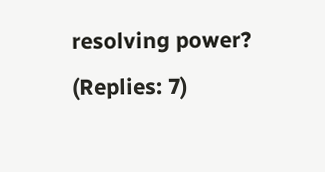resolving power? (Replies: 7)